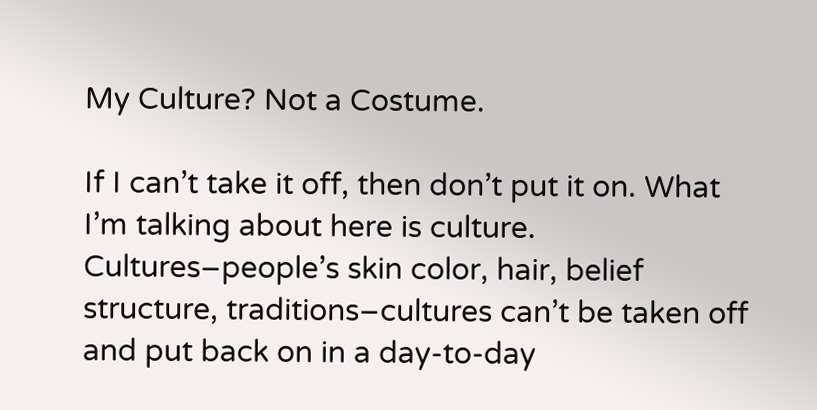My Culture? Not a Costume.

If I can’t take it off, then don’t put it on. What I’m talking about here is culture. Cultures–people’s skin color, hair, belief structure, traditions–cultures can’t be taken off and put back on in a day-to-day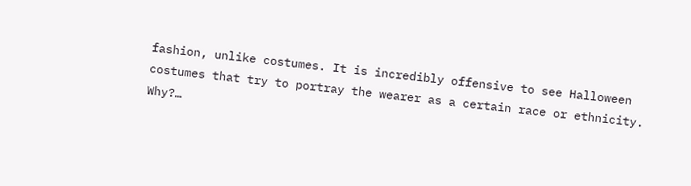fashion, unlike costumes. It is incredibly offensive to see Halloween costumes that try to portray the wearer as a certain race or ethnicity. Why?…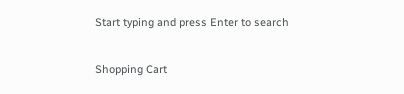Start typing and press Enter to search

Shopping Cart